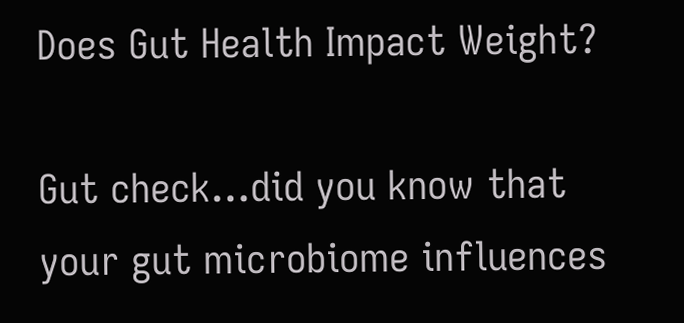Does Gut Health Impact Weight?

Gut check…did you know that your gut microbiome influences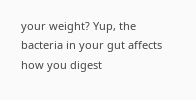your weight? Yup, the bacteria in your gut affects how you digest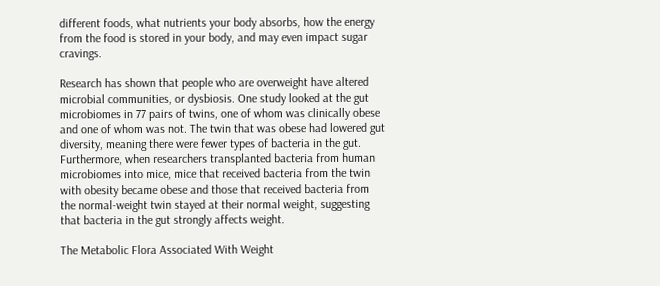different foods, what nutrients your body absorbs, how the energy from the food is stored in your body, and may even impact sugar cravings.

Research has shown that people who are overweight have altered microbial communities, or dysbiosis. One study looked at the gut microbiomes in 77 pairs of twins, one of whom was clinically obese and one of whom was not. The twin that was obese had lowered gut diversity, meaning there were fewer types of bacteria in the gut. Furthermore, when researchers transplanted bacteria from human microbiomes into mice, mice that received bacteria from the twin with obesity became obese and those that received bacteria from the normal-weight twin stayed at their normal weight, suggesting that bacteria in the gut strongly affects weight.

The Metabolic Flora Associated With Weight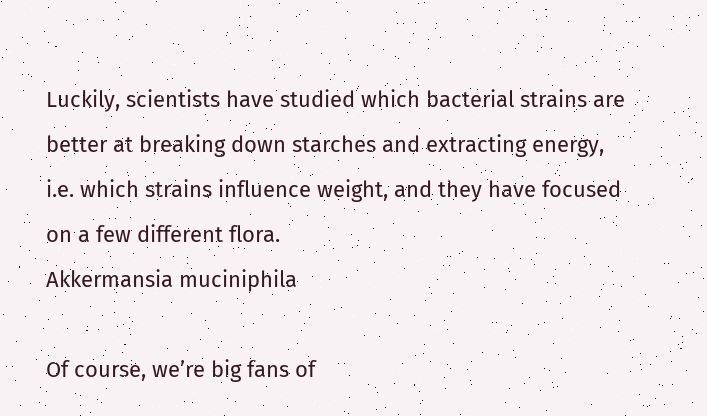Luckily, scientists have studied which bacterial strains are better at breaking down starches and extracting energy, i.e. which strains influence weight, and they have focused on a few different flora.
Akkermansia muciniphila

Of course, we’re big fans of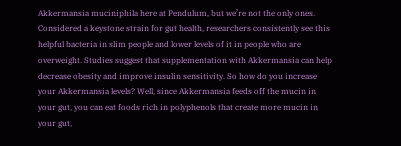Akkermansia muciniphila here at Pendulum, but we’re not the only ones. Considered a keystone strain for gut health, researchers consistently see this helpful bacteria in slim people and lower levels of it in people who are overweight. Studies suggest that supplementation with Akkermansia can help decrease obesity and improve insulin sensitivity. So how do you increase your Akkermansia levels? Well, since Akkermansia feeds off the mucin in your gut, you can eat foods rich in polyphenols that create more mucin in your gut,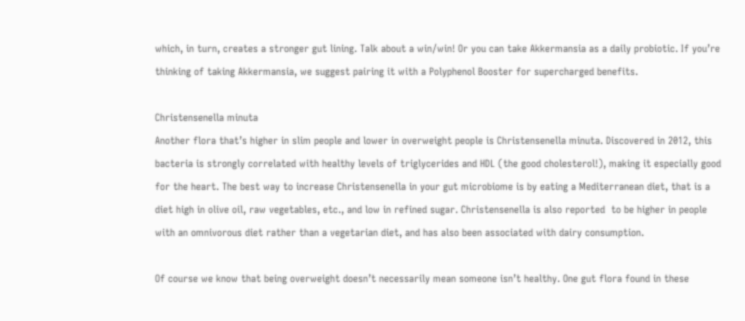which, in turn, creates a stronger gut lining. Talk about a win/win! Or you can take Akkermansia as a daily probiotic. If you’re thinking of taking Akkermansia, we suggest pairing it with a Polyphenol Booster for supercharged benefits.

Christensenella minuta
Another flora that’s higher in slim people and lower in overweight people is Christensenella minuta. Discovered in 2012, this bacteria is strongly correlated with healthy levels of triglycerides and HDL (the good cholesterol!), making it especially good for the heart. The best way to increase Christensenella in your gut microbiome is by eating a Mediterranean diet, that is a diet high in olive oil, raw vegetables, etc., and low in refined sugar. Christensenella is also reported  to be higher in people with an omnivorous diet rather than a vegetarian diet, and has also been associated with dairy consumption.

Of course we know that being overweight doesn’t necessarily mean someone isn’t healthy. One gut flora found in these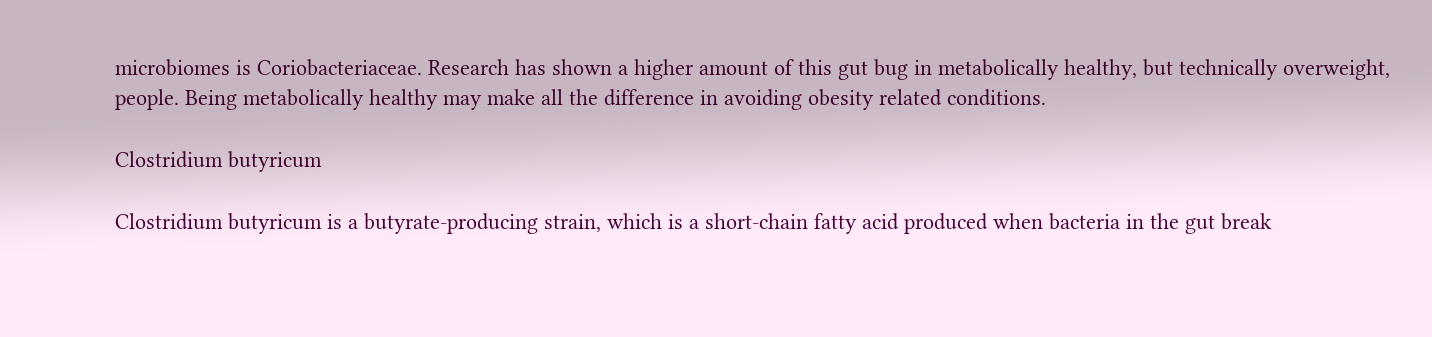microbiomes is Coriobacteriaceae. Research has shown a higher amount of this gut bug in metabolically healthy, but technically overweight, people. Being metabolically healthy may make all the difference in avoiding obesity related conditions.

Clostridium butyricum

Clostridium butyricum is a butyrate-producing strain, which is a short-chain fatty acid produced when bacteria in the gut break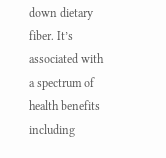down dietary fiber. It’s associated with a spectrum of health benefits including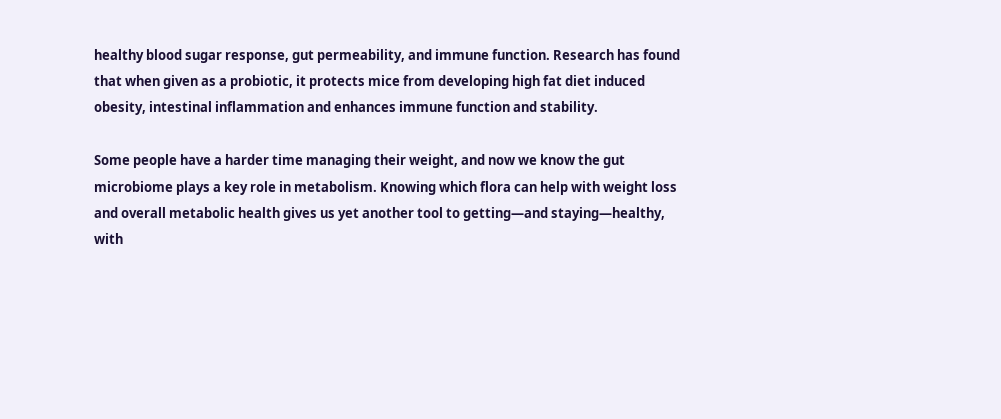healthy blood sugar response, gut permeability, and immune function. Research has found that when given as a probiotic, it protects mice from developing high fat diet induced obesity, intestinal inflammation and enhances immune function and stability.

Some people have a harder time managing their weight, and now we know the gut microbiome plays a key role in metabolism. Knowing which flora can help with weight loss and overall metabolic health gives us yet another tool to getting—and staying—healthy, with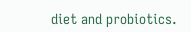diet and probiotics.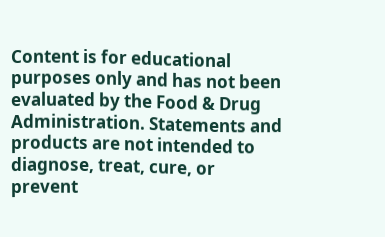Content is for educational purposes only and has not been evaluated by the Food & Drug Administration. Statements and products are not intended to diagnose, treat, cure, or prevent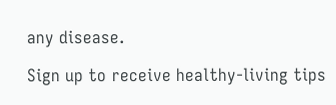any disease.

Sign up to receive healthy-living tips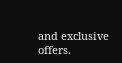and exclusive offers.